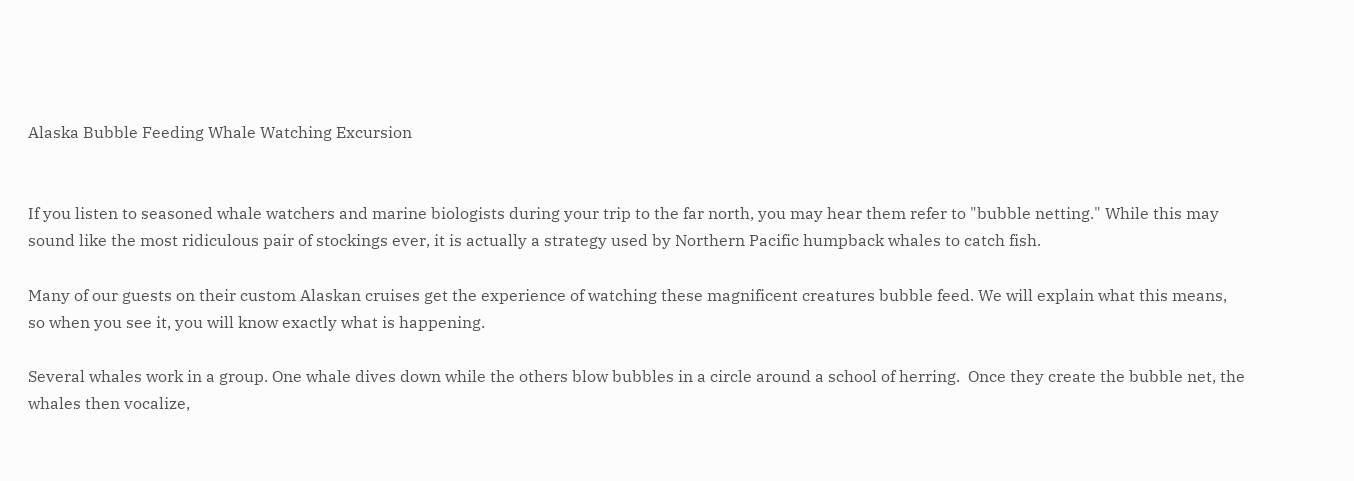Alaska Bubble Feeding Whale Watching Excursion


If you listen to seasoned whale watchers and marine biologists during your trip to the far north, you may hear them refer to "bubble netting." While this may sound like the most ridiculous pair of stockings ever, it is actually a strategy used by Northern Pacific humpback whales to catch fish.

Many of our guests on their custom Alaskan cruises get the experience of watching these magnificent creatures bubble feed. We will explain what this means, so when you see it, you will know exactly what is happening.

Several whales work in a group. One whale dives down while the others blow bubbles in a circle around a school of herring.  Once they create the bubble net, the whales then vocalize,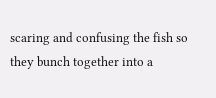scaring and confusing the fish so they bunch together into a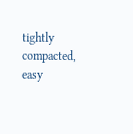tightly compacted, easy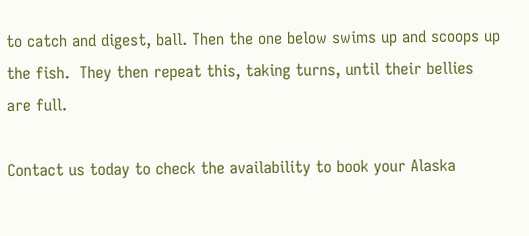to catch and digest, ball. Then the one below swims up and scoops up the fish.  They then repeat this, taking turns, until their bellies are full.

Contact us today to check the availability to book your Alaska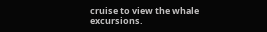cruise to view the whale excursions.